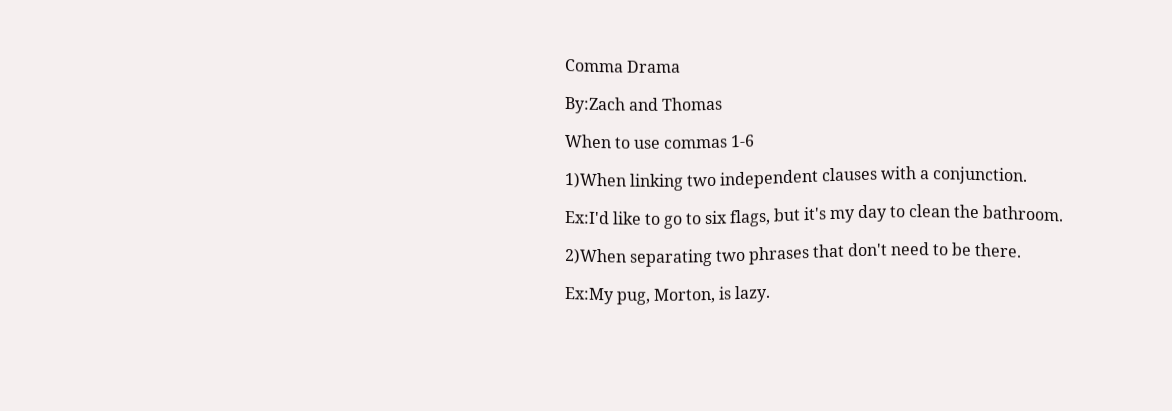Comma Drama

By:Zach and Thomas

When to use commas 1-6

1)When linking two independent clauses with a conjunction.

Ex:I'd like to go to six flags, but it's my day to clean the bathroom.

2)When separating two phrases that don't need to be there.

Ex:My pug, Morton, is lazy.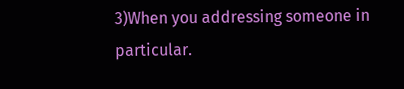3)When you addressing someone in particular.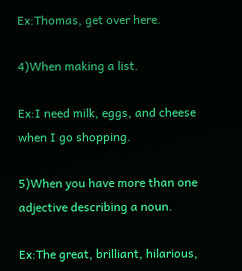Ex:Thomas, get over here.

4)When making a list.

Ex:I need milk, eggs, and cheese when I go shopping.

5)When you have more than one adjective describing a noun.

Ex:The great, brilliant, hilarious,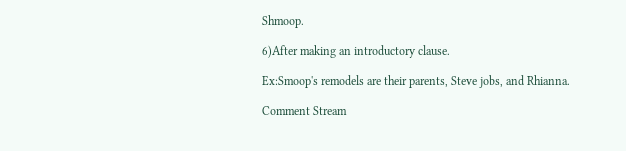Shmoop.

6)After making an introductory clause.

Ex:Smoop's remodels are their parents, Steve jobs, and Rhianna.

Comment Stream